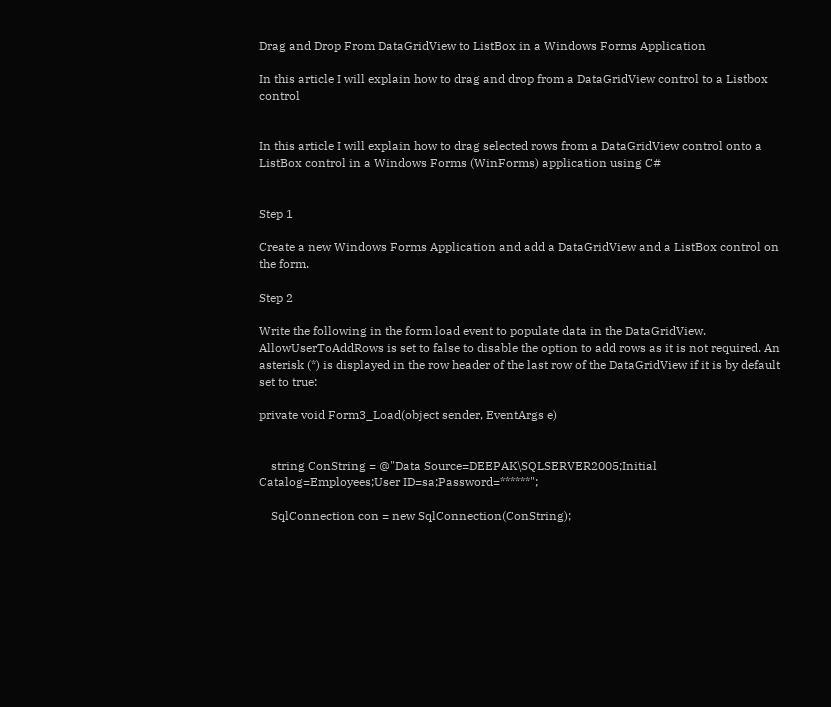Drag and Drop From DataGridView to ListBox in a Windows Forms Application

In this article I will explain how to drag and drop from a DataGridView control to a Listbox control


In this article I will explain how to drag selected rows from a DataGridView control onto a ListBox control in a Windows Forms (WinForms) application using C#


Step 1

Create a new Windows Forms Application and add a DataGridView and a ListBox control on the form.

Step 2

Write the following in the form load event to populate data in the DataGridView. AllowUserToAddRows is set to false to disable the option to add rows as it is not required. An asterisk (*) is displayed in the row header of the last row of the DataGridView if it is by default set to true:

private void Form3_Load(object sender, EventArgs e)


    string ConString = @"Data Source=DEEPAK\SQLSERVER2005;Initial Catalog=Employees;User ID=sa;Password=******";

    SqlConnection con = new SqlConnection(ConString);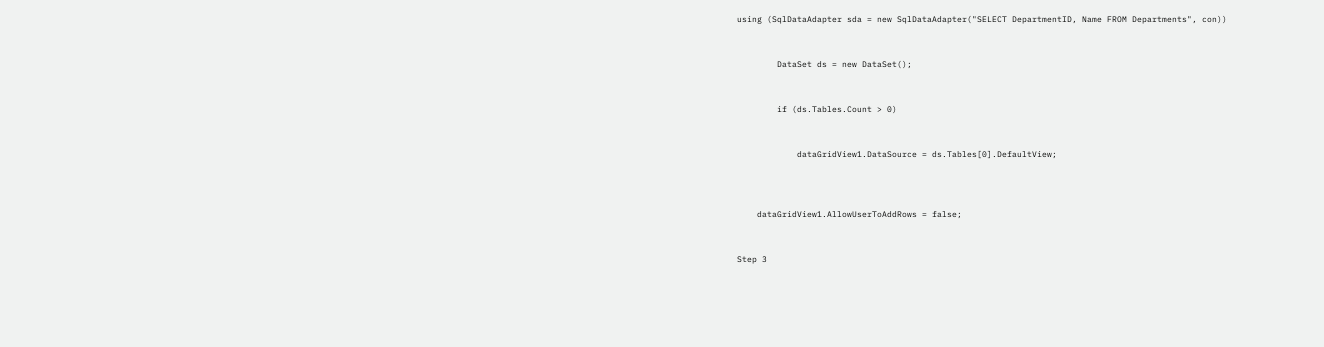using (SqlDataAdapter sda = new SqlDataAdapter("SELECT DepartmentID, Name FROM Departments", con))


        DataSet ds = new DataSet();


        if (ds.Tables.Count > 0)


            dataGridView1.DataSource = ds.Tables[0].DefaultView;



    dataGridView1.AllowUserToAddRows = false;


Step 3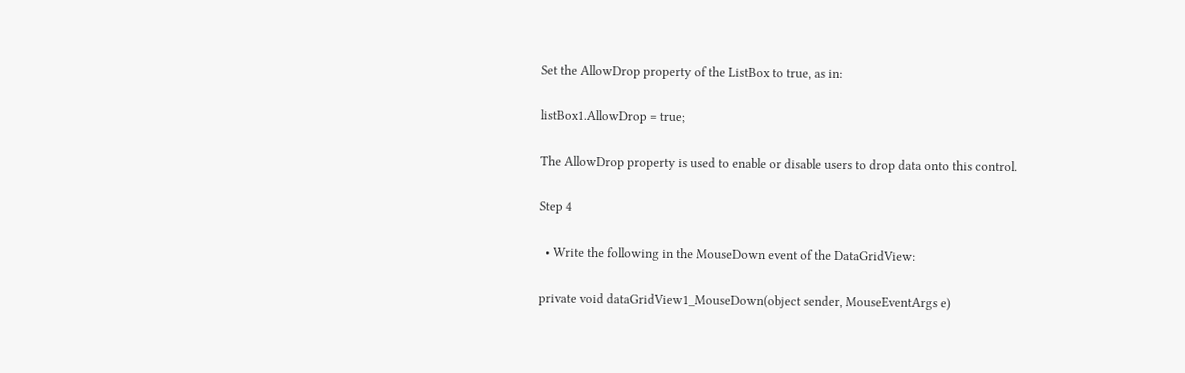Set the AllowDrop property of the ListBox to true, as in:

listBox1.AllowDrop = true;

The AllowDrop property is used to enable or disable users to drop data onto this control.

Step 4

  • Write the following in the MouseDown event of the DataGridView:

private void dataGridView1_MouseDown(object sender, MouseEventArgs e)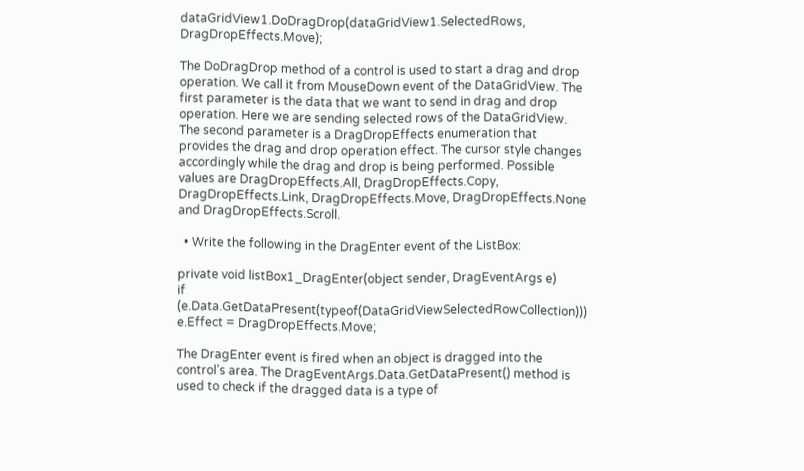dataGridView1.DoDragDrop(dataGridView1.SelectedRows, DragDropEffects.Move);

The DoDragDrop method of a control is used to start a drag and drop operation. We call it from MouseDown event of the DataGridView. The first parameter is the data that we want to send in drag and drop operation. Here we are sending selected rows of the DataGridView. The second parameter is a DragDropEffects enumeration that provides the drag and drop operation effect. The cursor style changes accordingly while the drag and drop is being performed. Possible values are DragDropEffects.All, DragDropEffects.Copy, DragDropEffects.Link, DragDropEffects.Move, DragDropEffects.None and DragDropEffects.Scroll.

  • Write the following in the DragEnter event of the ListBox:

private void listBox1_DragEnter(object sender, DragEventArgs e)
if (e.Data.GetDataPresent(typeof(DataGridViewSelectedRowCollection)))
e.Effect = DragDropEffects.Move;

The DragEnter event is fired when an object is dragged into the control's area. The DragEventArgs.Data.GetDataPresent() method is used to check if the dragged data is a type of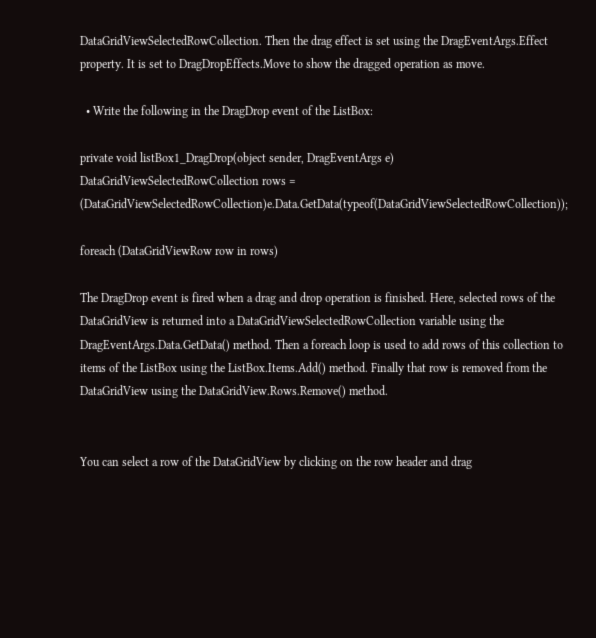DataGridViewSelectedRowCollection. Then the drag effect is set using the DragEventArgs.Effect property. It is set to DragDropEffects.Move to show the dragged operation as move.

  • Write the following in the DragDrop event of the ListBox:

private void listBox1_DragDrop(object sender, DragEventArgs e)
DataGridViewSelectedRowCollection rows = (DataGridViewSelectedRowCollection)e.Data.GetData(typeof(DataGridViewSelectedRowCollection));

foreach (DataGridViewRow row in rows)

The DragDrop event is fired when a drag and drop operation is finished. Here, selected rows of the DataGridView is returned into a DataGridViewSelectedRowCollection variable using the DragEventArgs.Data.GetData() method. Then a foreach loop is used to add rows of this collection to items of the ListBox using the ListBox.Items.Add() method. Finally that row is removed from the DataGridView using the DataGridView.Rows.Remove() method.


You can select a row of the DataGridView by clicking on the row header and drag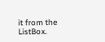it from the ListBox.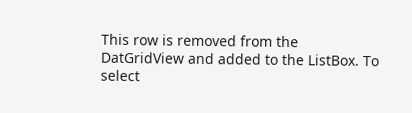This row is removed from the DatGridView and added to the ListBox. To select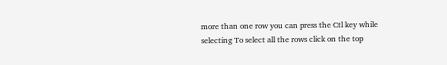more than one row you can press the Ctl key while selecting To select all the rows click on the top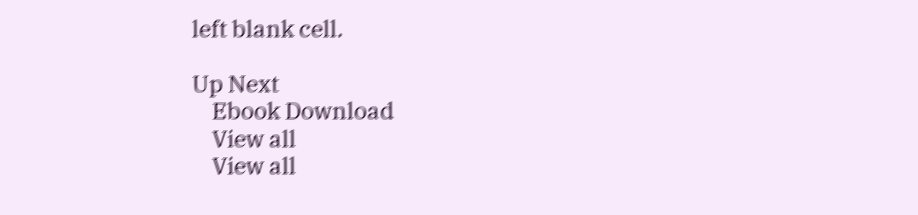left blank cell.

Up Next
    Ebook Download
    View all
    View all